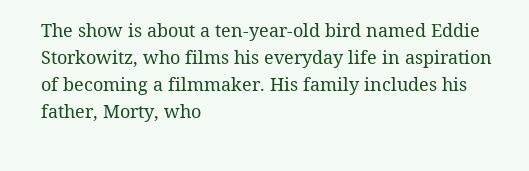The show is about a ten-year-old bird named Eddie Storkowitz, who films his everyday life in aspiration of becoming a filmmaker. His family includes his father, Morty, who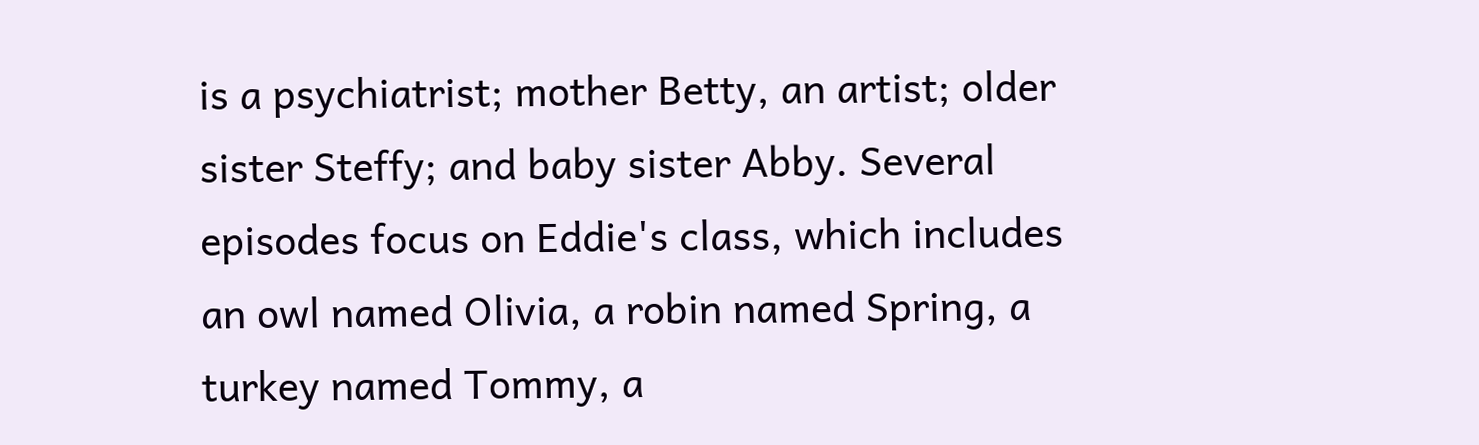is a psychiatrist; mother Betty, an artist; older sister Steffy; and baby sister Abby. Several episodes focus on Eddie's class, which includes an owl named Olivia, a robin named Spring, a turkey named Tommy, a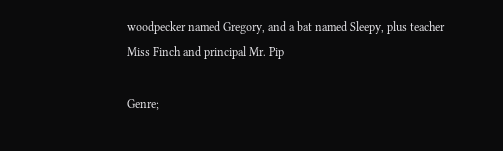woodpecker named Gregory, and a bat named Sleepy, plus teacher Miss Finch and principal Mr. Pip

Genre;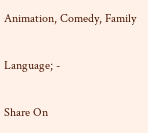Animation, Comedy, Family

Language; -

Share On